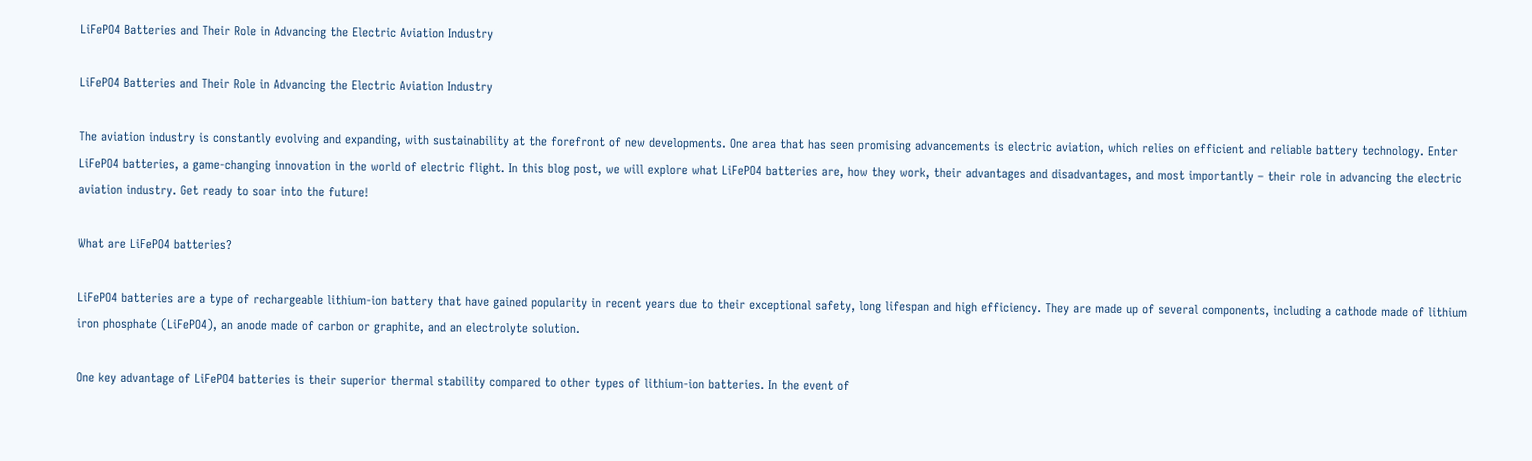LiFePO4 Batteries and Their Role in Advancing the Electric Aviation Industry

LiFePO4 Batteries and Their Role in Advancing the Electric Aviation Industry

The aviation industry is constantly evolving and expanding, with sustainability at the forefront of new developments. One area that has seen promising advancements is electric aviation, which relies on efficient and reliable battery technology. Enter LiFePO4 batteries, a game-changing innovation in the world of electric flight. In this blog post, we will explore what LiFePO4 batteries are, how they work, their advantages and disadvantages, and most importantly – their role in advancing the electric aviation industry. Get ready to soar into the future!

What are LiFePO4 batteries?

LiFePO4 batteries are a type of rechargeable lithium-ion battery that have gained popularity in recent years due to their exceptional safety, long lifespan and high efficiency. They are made up of several components, including a cathode made of lithium iron phosphate (LiFePO4), an anode made of carbon or graphite, and an electrolyte solution.

One key advantage of LiFePO4 batteries is their superior thermal stability compared to other types of lithium-ion batteries. In the event of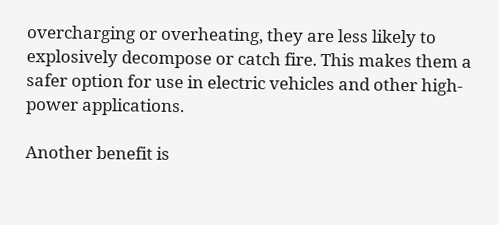overcharging or overheating, they are less likely to explosively decompose or catch fire. This makes them a safer option for use in electric vehicles and other high-power applications.

Another benefit is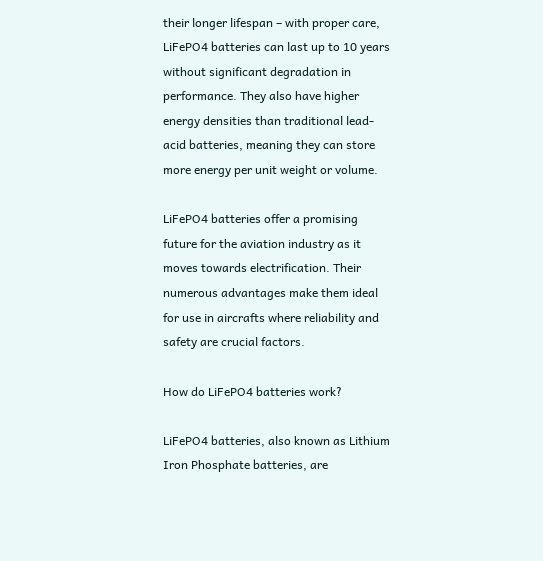their longer lifespan – with proper care, LiFePO4 batteries can last up to 10 years without significant degradation in performance. They also have higher energy densities than traditional lead-acid batteries, meaning they can store more energy per unit weight or volume.

LiFePO4 batteries offer a promising future for the aviation industry as it moves towards electrification. Their numerous advantages make them ideal for use in aircrafts where reliability and safety are crucial factors.

How do LiFePO4 batteries work?

LiFePO4 batteries, also known as Lithium Iron Phosphate batteries, are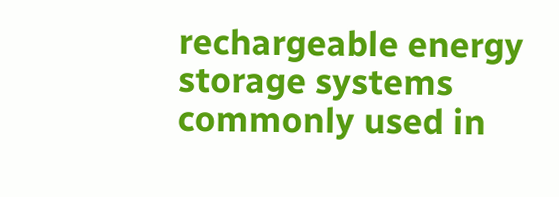rechargeable energy storage systems commonly used in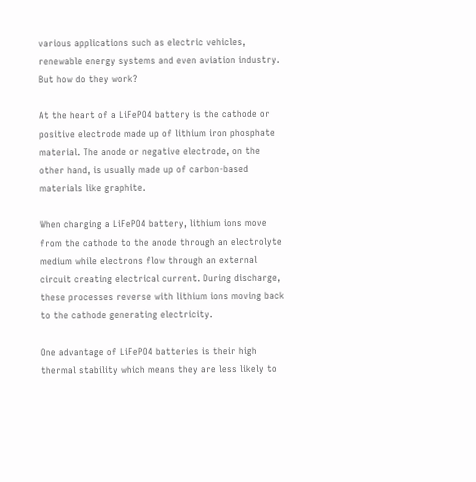various applications such as electric vehicles, renewable energy systems and even aviation industry. But how do they work?

At the heart of a LiFePO4 battery is the cathode or positive electrode made up of lithium iron phosphate material. The anode or negative electrode, on the other hand, is usually made up of carbon-based materials like graphite.

When charging a LiFePO4 battery, lithium ions move from the cathode to the anode through an electrolyte medium while electrons flow through an external circuit creating electrical current. During discharge, these processes reverse with lithium ions moving back to the cathode generating electricity.

One advantage of LiFePO4 batteries is their high thermal stability which means they are less likely to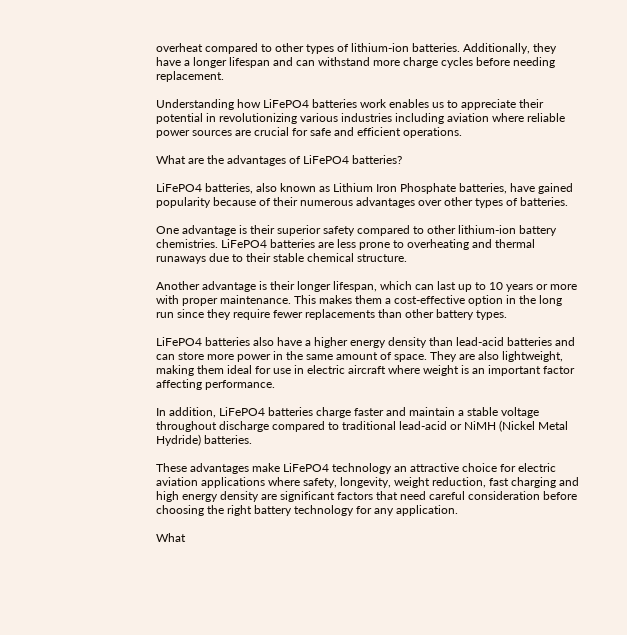overheat compared to other types of lithium-ion batteries. Additionally, they have a longer lifespan and can withstand more charge cycles before needing replacement.

Understanding how LiFePO4 batteries work enables us to appreciate their potential in revolutionizing various industries including aviation where reliable power sources are crucial for safe and efficient operations.

What are the advantages of LiFePO4 batteries?

LiFePO4 batteries, also known as Lithium Iron Phosphate batteries, have gained popularity because of their numerous advantages over other types of batteries.

One advantage is their superior safety compared to other lithium-ion battery chemistries. LiFePO4 batteries are less prone to overheating and thermal runaways due to their stable chemical structure.

Another advantage is their longer lifespan, which can last up to 10 years or more with proper maintenance. This makes them a cost-effective option in the long run since they require fewer replacements than other battery types.

LiFePO4 batteries also have a higher energy density than lead-acid batteries and can store more power in the same amount of space. They are also lightweight, making them ideal for use in electric aircraft where weight is an important factor affecting performance.

In addition, LiFePO4 batteries charge faster and maintain a stable voltage throughout discharge compared to traditional lead-acid or NiMH (Nickel Metal Hydride) batteries.

These advantages make LiFePO4 technology an attractive choice for electric aviation applications where safety, longevity, weight reduction, fast charging and high energy density are significant factors that need careful consideration before choosing the right battery technology for any application.

What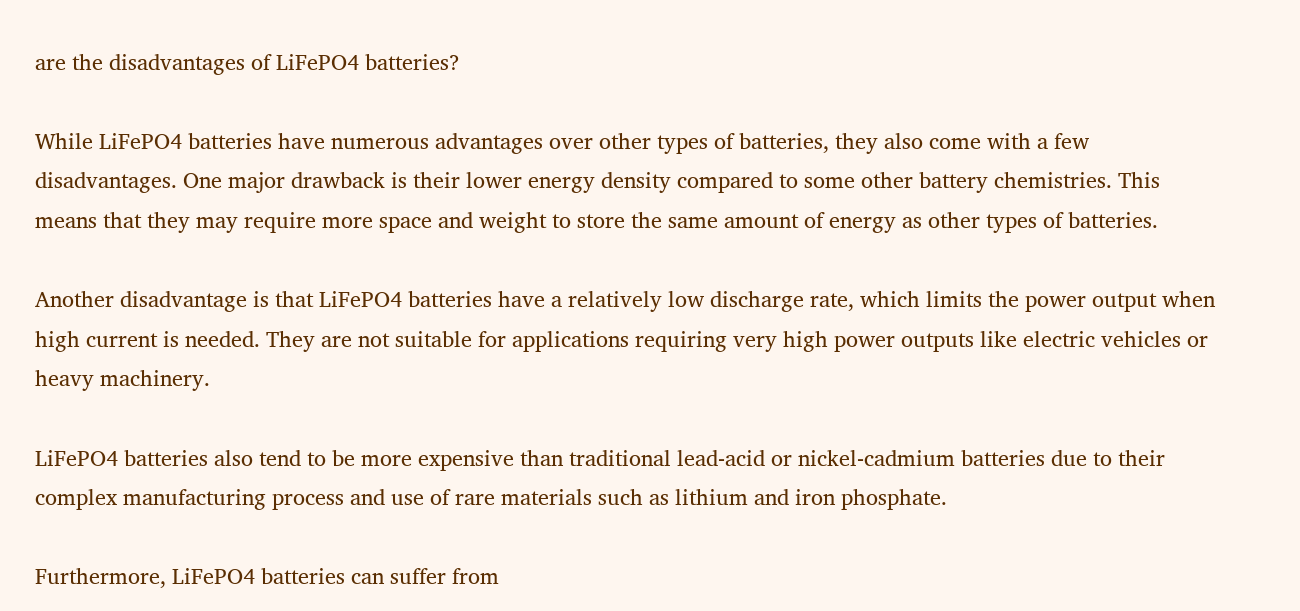are the disadvantages of LiFePO4 batteries?

While LiFePO4 batteries have numerous advantages over other types of batteries, they also come with a few disadvantages. One major drawback is their lower energy density compared to some other battery chemistries. This means that they may require more space and weight to store the same amount of energy as other types of batteries.

Another disadvantage is that LiFePO4 batteries have a relatively low discharge rate, which limits the power output when high current is needed. They are not suitable for applications requiring very high power outputs like electric vehicles or heavy machinery.

LiFePO4 batteries also tend to be more expensive than traditional lead-acid or nickel-cadmium batteries due to their complex manufacturing process and use of rare materials such as lithium and iron phosphate.

Furthermore, LiFePO4 batteries can suffer from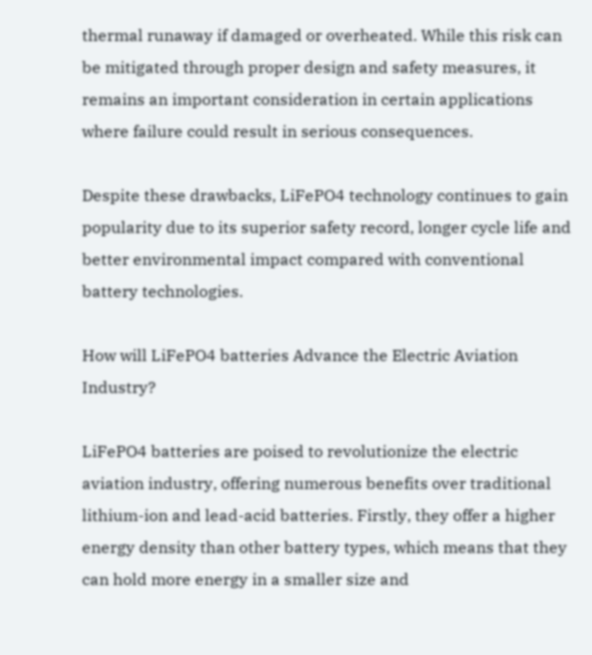thermal runaway if damaged or overheated. While this risk can be mitigated through proper design and safety measures, it remains an important consideration in certain applications where failure could result in serious consequences.

Despite these drawbacks, LiFePO4 technology continues to gain popularity due to its superior safety record, longer cycle life and better environmental impact compared with conventional battery technologies.

How will LiFePO4 batteries Advance the Electric Aviation Industry?

LiFePO4 batteries are poised to revolutionize the electric aviation industry, offering numerous benefits over traditional lithium-ion and lead-acid batteries. Firstly, they offer a higher energy density than other battery types, which means that they can hold more energy in a smaller size and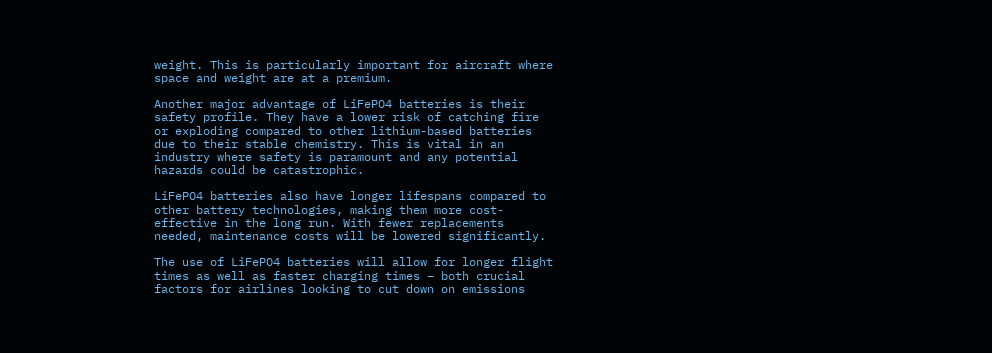weight. This is particularly important for aircraft where space and weight are at a premium.

Another major advantage of LiFePO4 batteries is their safety profile. They have a lower risk of catching fire or exploding compared to other lithium-based batteries due to their stable chemistry. This is vital in an industry where safety is paramount and any potential hazards could be catastrophic.

LiFePO4 batteries also have longer lifespans compared to other battery technologies, making them more cost-effective in the long run. With fewer replacements needed, maintenance costs will be lowered significantly.

The use of LiFePO4 batteries will allow for longer flight times as well as faster charging times – both crucial factors for airlines looking to cut down on emissions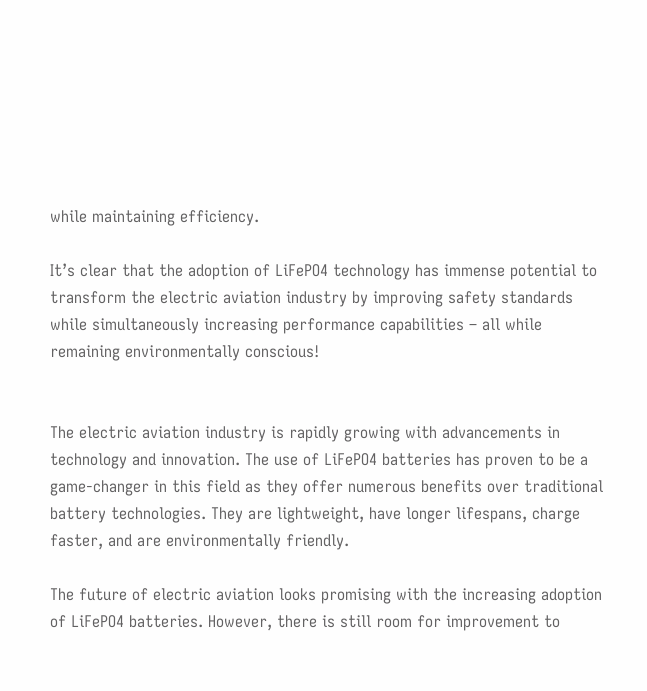while maintaining efficiency.

It’s clear that the adoption of LiFePO4 technology has immense potential to transform the electric aviation industry by improving safety standards while simultaneously increasing performance capabilities – all while remaining environmentally conscious!


The electric aviation industry is rapidly growing with advancements in technology and innovation. The use of LiFePO4 batteries has proven to be a game-changer in this field as they offer numerous benefits over traditional battery technologies. They are lightweight, have longer lifespans, charge faster, and are environmentally friendly.

The future of electric aviation looks promising with the increasing adoption of LiFePO4 batteries. However, there is still room for improvement to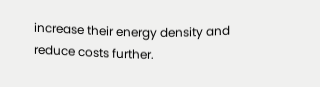increase their energy density and reduce costs further.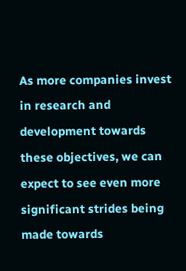As more companies invest in research and development towards these objectives, we can expect to see even more significant strides being made towards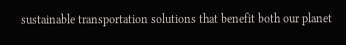sustainable transportation solutions that benefit both our planet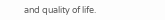and quality of life.